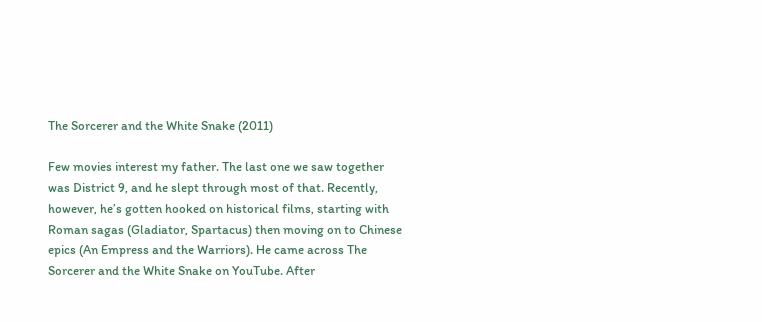The Sorcerer and the White Snake (2011)

Few movies interest my father. The last one we saw together was District 9, and he slept through most of that. Recently, however, he’s gotten hooked on historical films, starting with Roman sagas (Gladiator, Spartacus) then moving on to Chinese epics (An Empress and the Warriors). He came across The Sorcerer and the White Snake on YouTube. After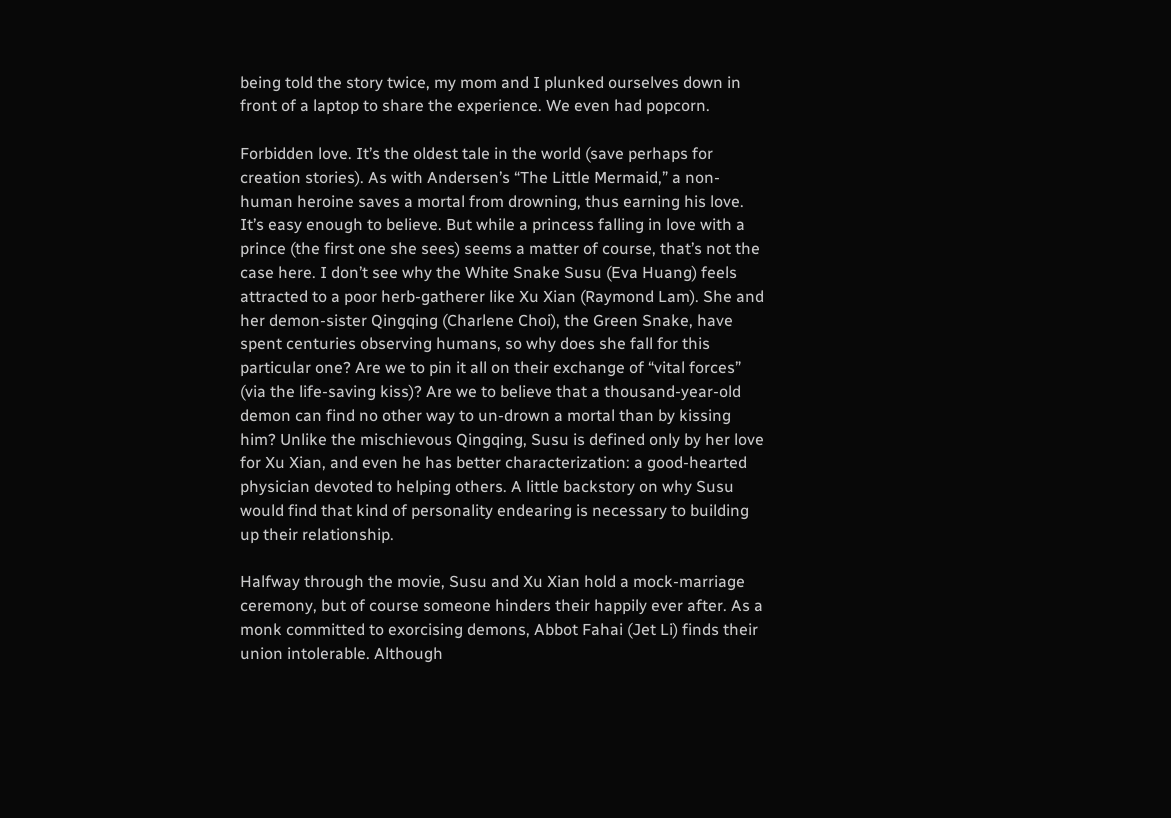being told the story twice, my mom and I plunked ourselves down in front of a laptop to share the experience. We even had popcorn.

Forbidden love. It’s the oldest tale in the world (save perhaps for creation stories). As with Andersen’s “The Little Mermaid,” a non-human heroine saves a mortal from drowning, thus earning his love. It’s easy enough to believe. But while a princess falling in love with a prince (the first one she sees) seems a matter of course, that’s not the case here. I don’t see why the White Snake Susu (Eva Huang) feels attracted to a poor herb-gatherer like Xu Xian (Raymond Lam). She and her demon-sister Qingqing (Charlene Choi), the Green Snake, have spent centuries observing humans, so why does she fall for this particular one? Are we to pin it all on their exchange of “vital forces” (via the life-saving kiss)? Are we to believe that a thousand-year-old demon can find no other way to un-drown a mortal than by kissing him? Unlike the mischievous Qingqing, Susu is defined only by her love for Xu Xian, and even he has better characterization: a good-hearted physician devoted to helping others. A little backstory on why Susu would find that kind of personality endearing is necessary to building up their relationship.

Halfway through the movie, Susu and Xu Xian hold a mock-marriage ceremony, but of course someone hinders their happily ever after. As a monk committed to exorcising demons, Abbot Fahai (Jet Li) finds their union intolerable. Although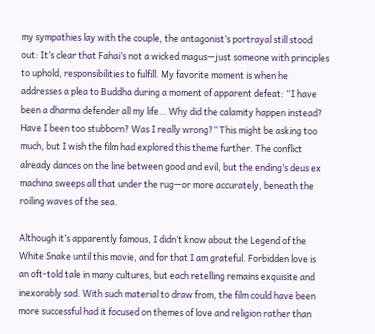my sympathies lay with the couple, the antagonist’s portrayal still stood out: It’s clear that Fahai’s not a wicked magus—just someone with principles to uphold, responsibilities to fulfill. My favorite moment is when he addresses a plea to Buddha during a moment of apparent defeat: “I have been a dharma defender all my life… Why did the calamity happen instead? Have I been too stubborn? Was I really wrong?” This might be asking too much, but I wish the film had explored this theme further. The conflict already dances on the line between good and evil, but the ending’s deus ex machina sweeps all that under the rug—or more accurately, beneath the roiling waves of the sea.

Although it’s apparently famous, I didn’t know about the Legend of the White Snake until this movie, and for that I am grateful. Forbidden love is an oft-told tale in many cultures, but each retelling remains exquisite and inexorably sad. With such material to draw from, the film could have been more successful had it focused on themes of love and religion rather than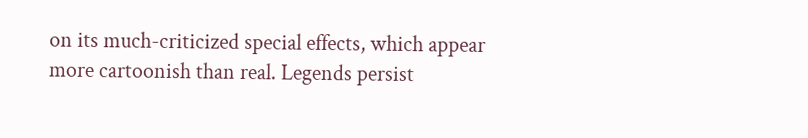on its much-criticized special effects, which appear more cartoonish than real. Legends persist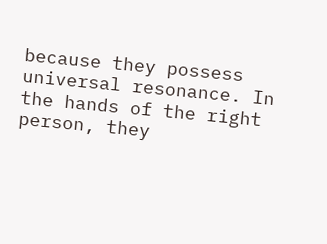because they possess universal resonance. In the hands of the right person, they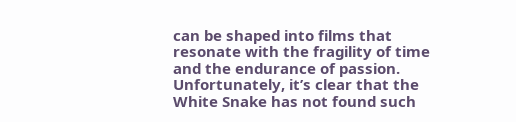can be shaped into films that resonate with the fragility of time and the endurance of passion. Unfortunately, it’s clear that the White Snake has not found such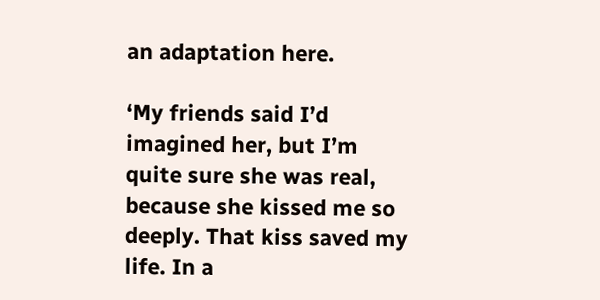an adaptation here.

‘My friends said I’d imagined her, but I’m quite sure she was real, because she kissed me so deeply. That kiss saved my life. In a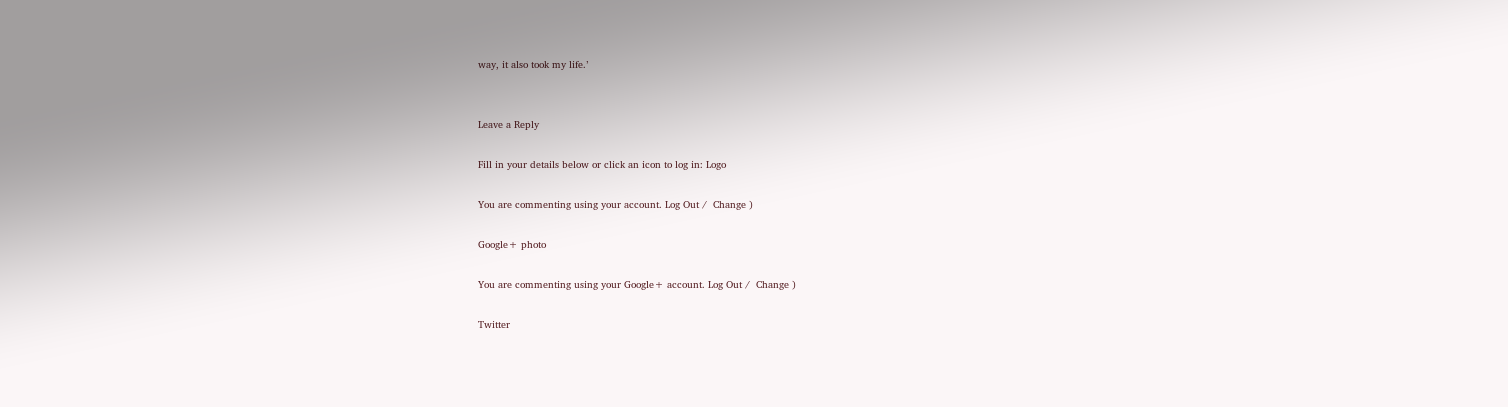way, it also took my life.’


Leave a Reply

Fill in your details below or click an icon to log in: Logo

You are commenting using your account. Log Out /  Change )

Google+ photo

You are commenting using your Google+ account. Log Out /  Change )

Twitter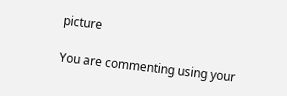picture

You are commenting using your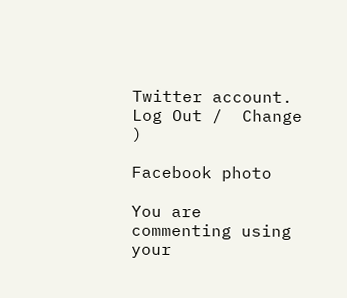Twitter account. Log Out /  Change )

Facebook photo

You are commenting using your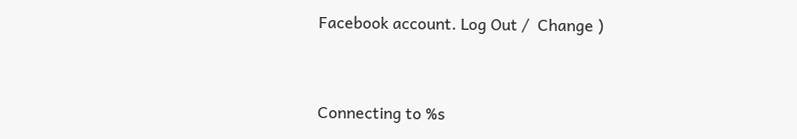Facebook account. Log Out /  Change )


Connecting to %s